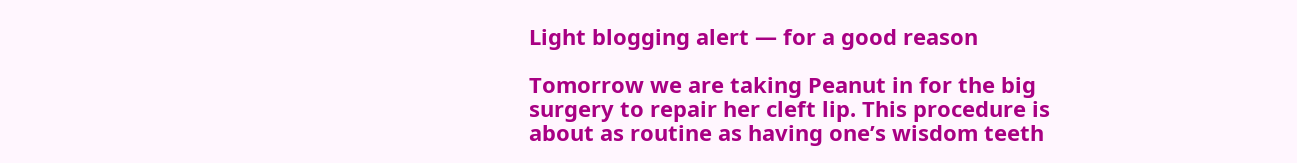Light blogging alert — for a good reason

Tomorrow we are taking Peanut in for the big surgery to repair her cleft lip. This procedure is about as routine as having one’s wisdom teeth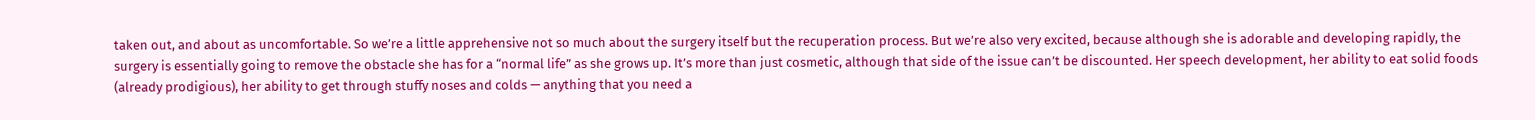taken out, and about as uncomfortable. So we’re a little apprehensive not so much about the surgery itself but the recuperation process. But we’re also very excited, because although she is adorable and developing rapidly, the surgery is essentially going to remove the obstacle she has for a “normal life” as she grows up. It’s more than just cosmetic, although that side of the issue can’t be discounted. Her speech development, her ability to eat solid foods (already prodigious), her ability to get through stuffy noses and colds — anything that you need a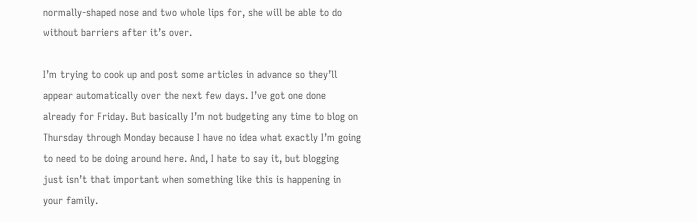normally-shaped nose and two whole lips for, she will be able to do without barriers after it’s over.

I’m trying to cook up and post some articles in advance so they’ll appear automatically over the next few days. I’ve got one done already for Friday. But basically I’m not budgeting any time to blog on Thursday through Monday because I have no idea what exactly I’m going to need to be doing around here. And, I hate to say it, but blogging just isn’t that important when something like this is happening in your family.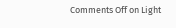Comments Off on Light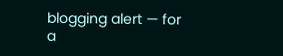blogging alert — for a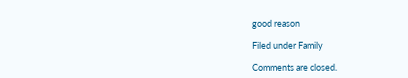good reason

Filed under Family

Comments are closed.